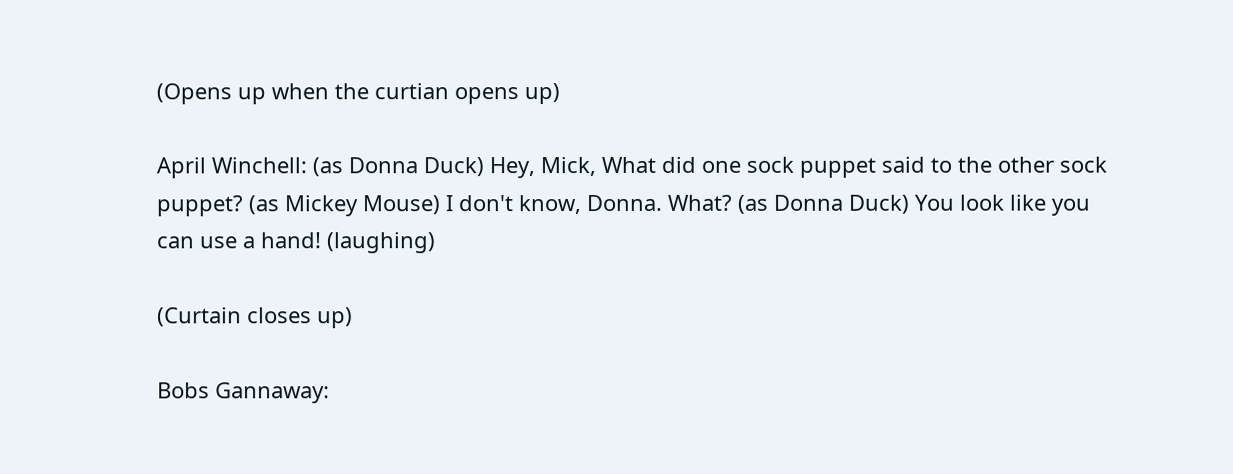(Opens up when the curtian opens up)

April Winchell: (as Donna Duck) Hey, Mick, What did one sock puppet said to the other sock puppet? (as Mickey Mouse) I don't know, Donna. What? (as Donna Duck) You look like you can use a hand! (laughing)

(Curtain closes up)

Bobs Gannaway: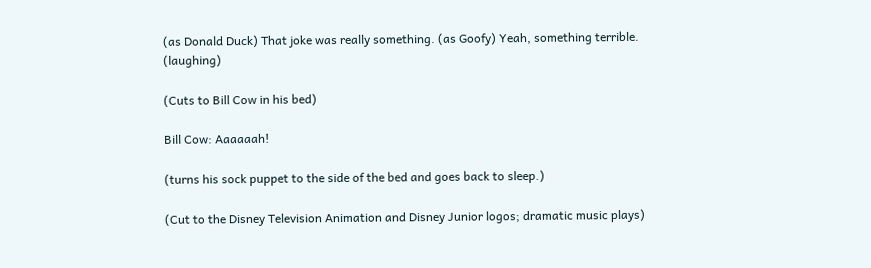(as Donald Duck) That joke was really something. (as Goofy) Yeah, something terrible. (laughing)

(Cuts to Bill Cow in his bed)

Bill Cow: Aaaaaah!

(turns his sock puppet to the side of the bed and goes back to sleep.)

(Cut to the Disney Television Animation and Disney Junior logos; dramatic music plays)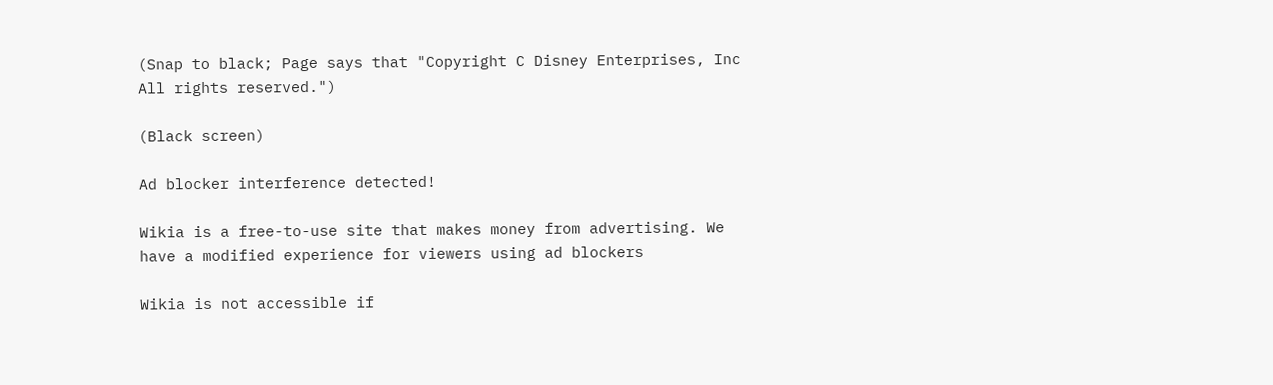(Snap to black; Page says that "Copyright C Disney Enterprises, Inc All rights reserved.")

(Black screen)

Ad blocker interference detected!

Wikia is a free-to-use site that makes money from advertising. We have a modified experience for viewers using ad blockers

Wikia is not accessible if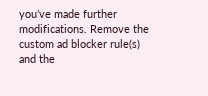you’ve made further modifications. Remove the custom ad blocker rule(s) and the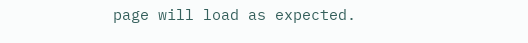page will load as expected.